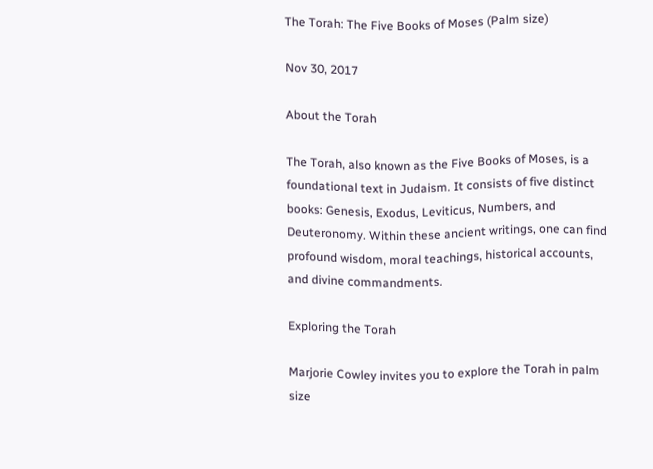The Torah: The Five Books of Moses (Palm size)

Nov 30, 2017

About the Torah

The Torah, also known as the Five Books of Moses, is a foundational text in Judaism. It consists of five distinct books: Genesis, Exodus, Leviticus, Numbers, and Deuteronomy. Within these ancient writings, one can find profound wisdom, moral teachings, historical accounts, and divine commandments.

Exploring the Torah

Marjorie Cowley invites you to explore the Torah in palm size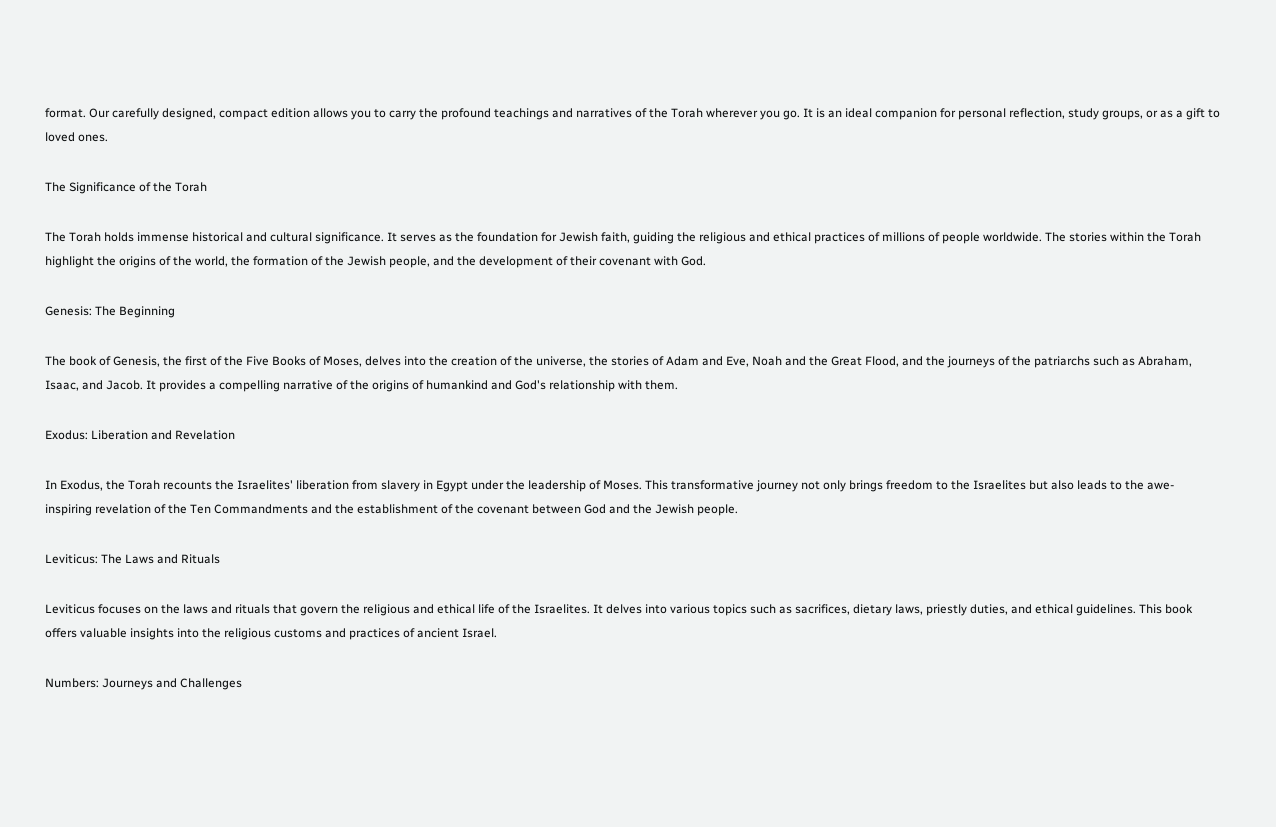format. Our carefully designed, compact edition allows you to carry the profound teachings and narratives of the Torah wherever you go. It is an ideal companion for personal reflection, study groups, or as a gift to loved ones.

The Significance of the Torah

The Torah holds immense historical and cultural significance. It serves as the foundation for Jewish faith, guiding the religious and ethical practices of millions of people worldwide. The stories within the Torah highlight the origins of the world, the formation of the Jewish people, and the development of their covenant with God.

Genesis: The Beginning

The book of Genesis, the first of the Five Books of Moses, delves into the creation of the universe, the stories of Adam and Eve, Noah and the Great Flood, and the journeys of the patriarchs such as Abraham, Isaac, and Jacob. It provides a compelling narrative of the origins of humankind and God's relationship with them.

Exodus: Liberation and Revelation

In Exodus, the Torah recounts the Israelites' liberation from slavery in Egypt under the leadership of Moses. This transformative journey not only brings freedom to the Israelites but also leads to the awe-inspiring revelation of the Ten Commandments and the establishment of the covenant between God and the Jewish people.

Leviticus: The Laws and Rituals

Leviticus focuses on the laws and rituals that govern the religious and ethical life of the Israelites. It delves into various topics such as sacrifices, dietary laws, priestly duties, and ethical guidelines. This book offers valuable insights into the religious customs and practices of ancient Israel.

Numbers: Journeys and Challenges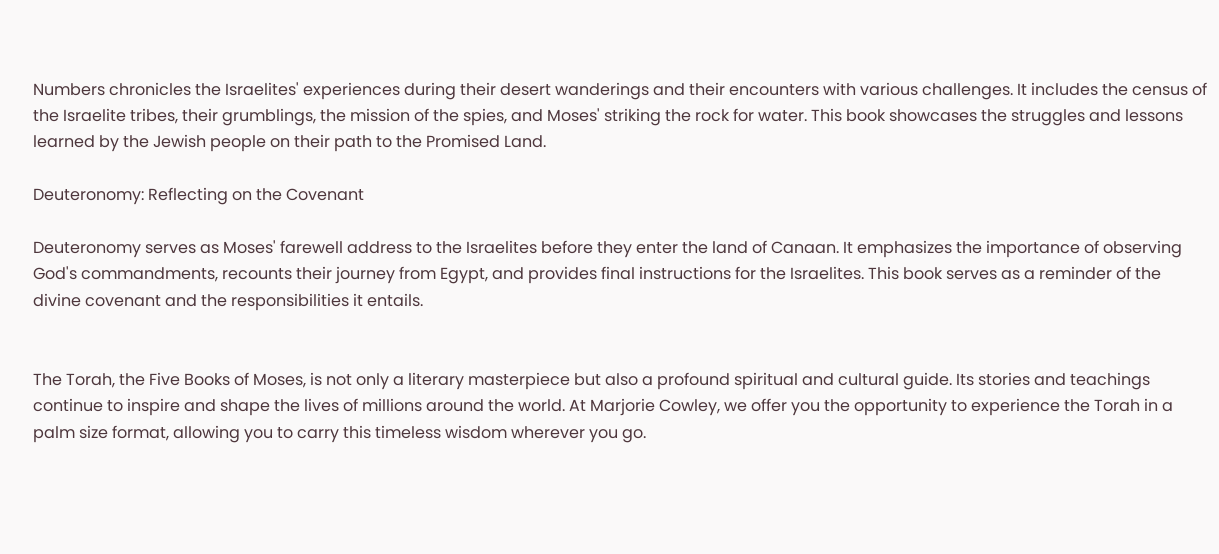Numbers chronicles the Israelites' experiences during their desert wanderings and their encounters with various challenges. It includes the census of the Israelite tribes, their grumblings, the mission of the spies, and Moses' striking the rock for water. This book showcases the struggles and lessons learned by the Jewish people on their path to the Promised Land.

Deuteronomy: Reflecting on the Covenant

Deuteronomy serves as Moses' farewell address to the Israelites before they enter the land of Canaan. It emphasizes the importance of observing God's commandments, recounts their journey from Egypt, and provides final instructions for the Israelites. This book serves as a reminder of the divine covenant and the responsibilities it entails.


The Torah, the Five Books of Moses, is not only a literary masterpiece but also a profound spiritual and cultural guide. Its stories and teachings continue to inspire and shape the lives of millions around the world. At Marjorie Cowley, we offer you the opportunity to experience the Torah in a palm size format, allowing you to carry this timeless wisdom wherever you go.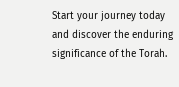Start your journey today and discover the enduring significance of the Torah.